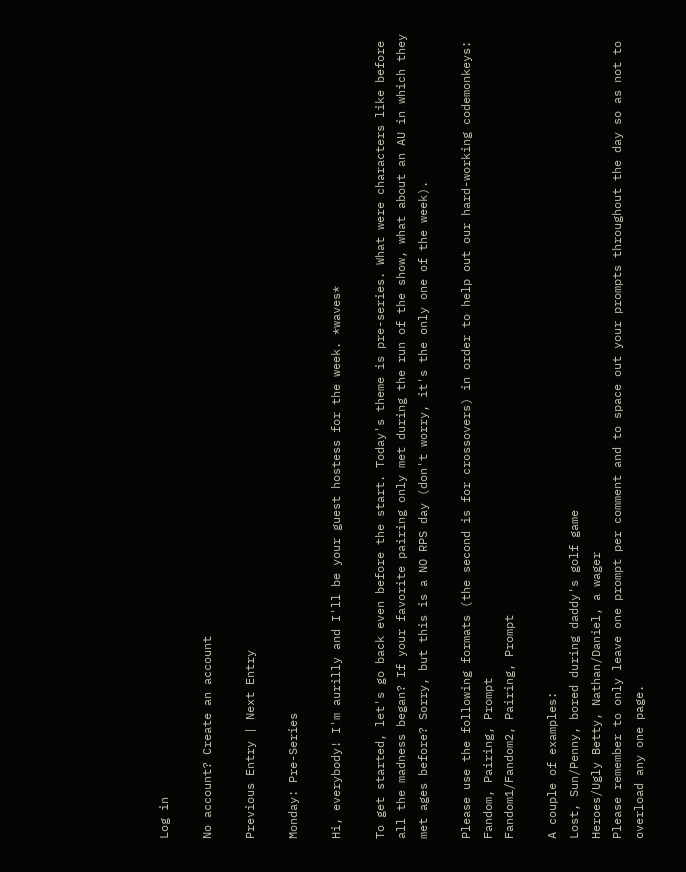Log in

No account? Create an account

Previous Entry | Next Entry

Monday: Pre-Series

Hi, everybody! I'm aurilly and I'll be your guest hostess for the week. *waves*

To get started, let's go back even before the start. Today's theme is pre-series. What were characters like before all the madness began? If your favorite pairing only met during the run of the show, what about an AU in which they met ages before? Sorry, but this is a NO RPS day (don't worry, it's the only one of the week).

Please use the following formats (the second is for crossovers) in order to help out our hard-working codemonkeys:
Fandom, Pairing, Prompt
Fandom1/Fandom2, Pairing, Prompt

A couple of examples:
Lost, Sun/Penny, bored during daddy's golf game
Heroes/Ugly Betty, Nathan/Daniel, a wager
Please remember to only leave one prompt per comment and to space out your prompts throughout the day so as not to overload any one page.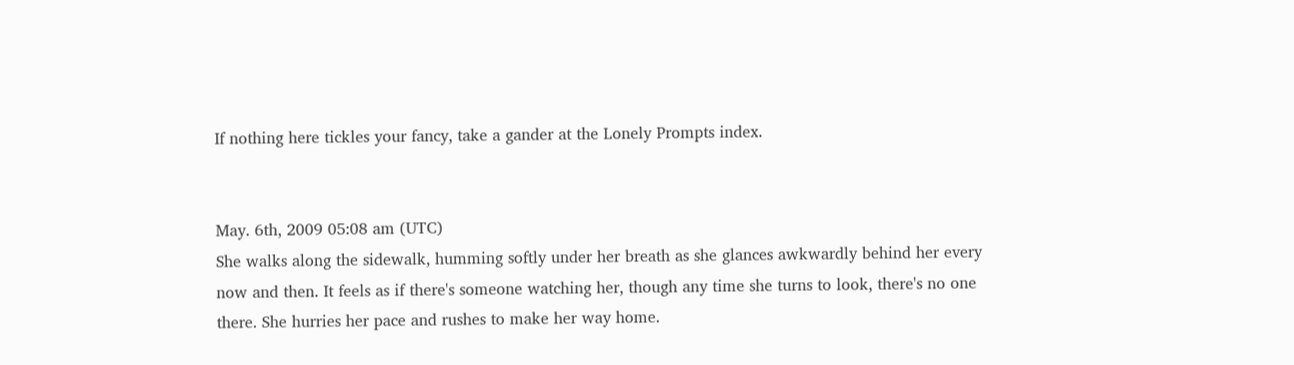If nothing here tickles your fancy, take a gander at the Lonely Prompts index.


May. 6th, 2009 05:08 am (UTC)
She walks along the sidewalk, humming softly under her breath as she glances awkwardly behind her every now and then. It feels as if there's someone watching her, though any time she turns to look, there's no one there. She hurries her pace and rushes to make her way home.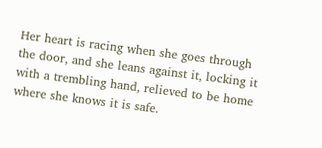Her heart is racing when she goes through the door, and she leans against it, locking it with a trembling hand, relieved to be home where she knows it is safe.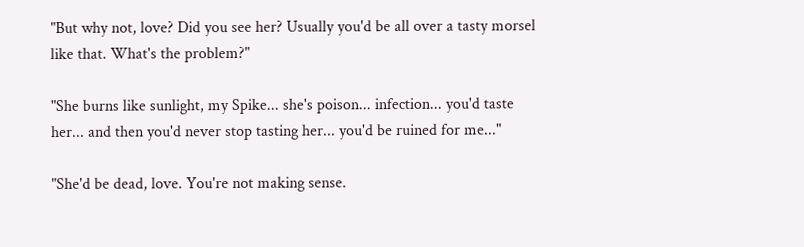"But why not, love? Did you see her? Usually you'd be all over a tasty morsel like that. What's the problem?"

"She burns like sunlight, my Spike... she's poison... infection... you'd taste her... and then you'd never stop tasting her... you'd be ruined for me..."

"She'd be dead, love. You're not making sense.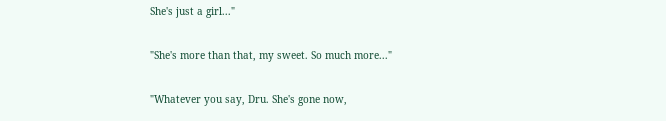She's just a girl..."

"She's more than that, my sweet. So much more..."

"Whatever you say, Dru. She's gone now,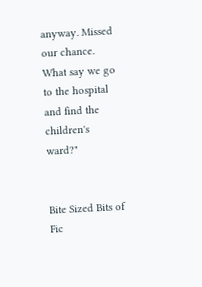anyway. Missed our chance. What say we go to the hospital and find the children's ward?"


Bite Sized Bits of Fic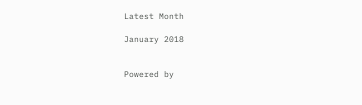Latest Month

January 2018


Powered by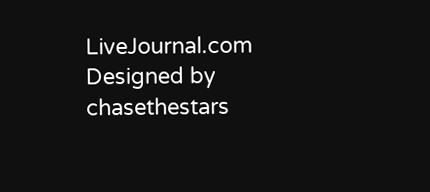LiveJournal.com
Designed by chasethestars